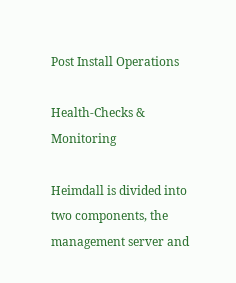Post Install Operations

Health-Checks & Monitoring

Heimdall is divided into two components, the management server and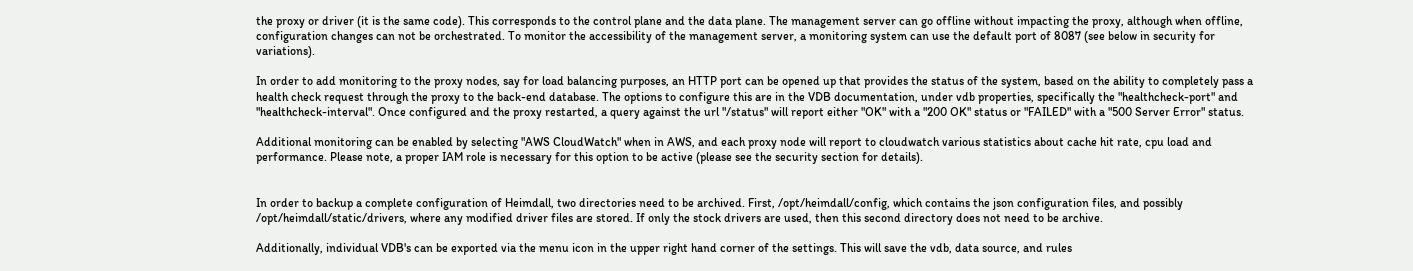the proxy or driver (it is the same code). This corresponds to the control plane and the data plane. The management server can go offline without impacting the proxy, although when offline, configuration changes can not be orchestrated. To monitor the accessibility of the management server, a monitoring system can use the default port of 8087 (see below in security for variations).

In order to add monitoring to the proxy nodes, say for load balancing purposes, an HTTP port can be opened up that provides the status of the system, based on the ability to completely pass a health check request through the proxy to the back-end database. The options to configure this are in the VDB documentation, under vdb properties, specifically the "healthcheck-port" and "healthcheck-interval". Once configured and the proxy restarted, a query against the url "/status" will report either "OK" with a "200 OK" status or "FAILED" with a "500 Server Error" status.

Additional monitoring can be enabled by selecting "AWS CloudWatch" when in AWS, and each proxy node will report to cloudwatch various statistics about cache hit rate, cpu load and performance. Please note, a proper IAM role is necessary for this option to be active (please see the security section for details).


In order to backup a complete configuration of Heimdall, two directories need to be archived. First, /opt/heimdall/config, which contains the json configuration files, and possibly /opt/heimdall/static/drivers, where any modified driver files are stored. If only the stock drivers are used, then this second directory does not need to be archive.

Additionally, individual VDB's can be exported via the menu icon in the upper right hand corner of the settings. This will save the vdb, data source, and rules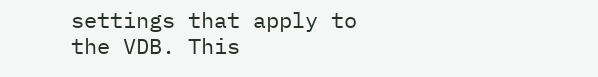settings that apply to the VDB. This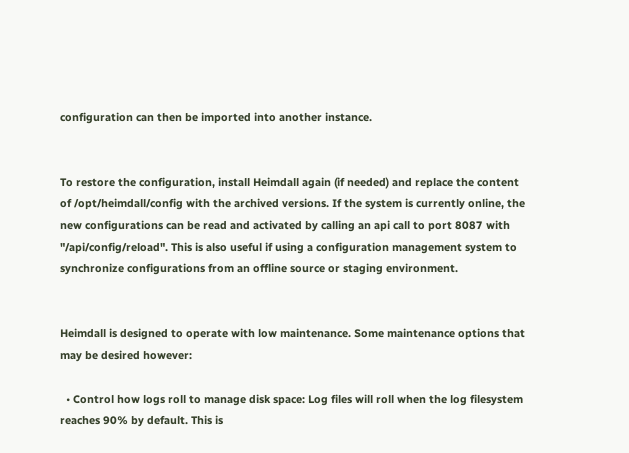configuration can then be imported into another instance.


To restore the configuration, install Heimdall again (if needed) and replace the content of /opt/heimdall/config with the archived versions. If the system is currently online, the new configurations can be read and activated by calling an api call to port 8087 with "/api/config/reload". This is also useful if using a configuration management system to synchronize configurations from an offline source or staging environment.


Heimdall is designed to operate with low maintenance. Some maintenance options that may be desired however:

  • Control how logs roll to manage disk space: Log files will roll when the log filesystem reaches 90% by default. This is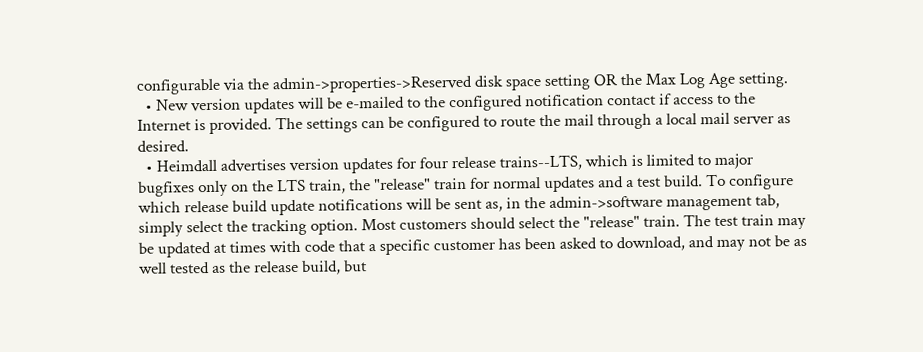configurable via the admin->properties->Reserved disk space setting OR the Max Log Age setting.
  • New version updates will be e-mailed to the configured notification contact if access to the Internet is provided. The settings can be configured to route the mail through a local mail server as desired.
  • Heimdall advertises version updates for four release trains--LTS, which is limited to major bugfixes only on the LTS train, the "release" train for normal updates and a test build. To configure which release build update notifications will be sent as, in the admin->software management tab, simply select the tracking option. Most customers should select the "release" train. The test train may be updated at times with code that a specific customer has been asked to download, and may not be as well tested as the release build, but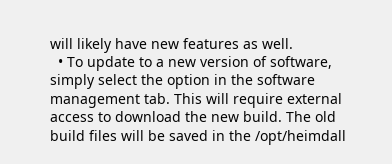will likely have new features as well.
  • To update to a new version of software, simply select the option in the software management tab. This will require external access to download the new build. The old build files will be saved in the /opt/heimdall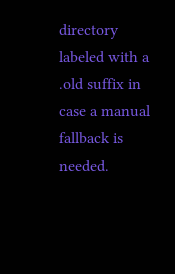directory labeled with a .old suffix in case a manual fallback is needed.